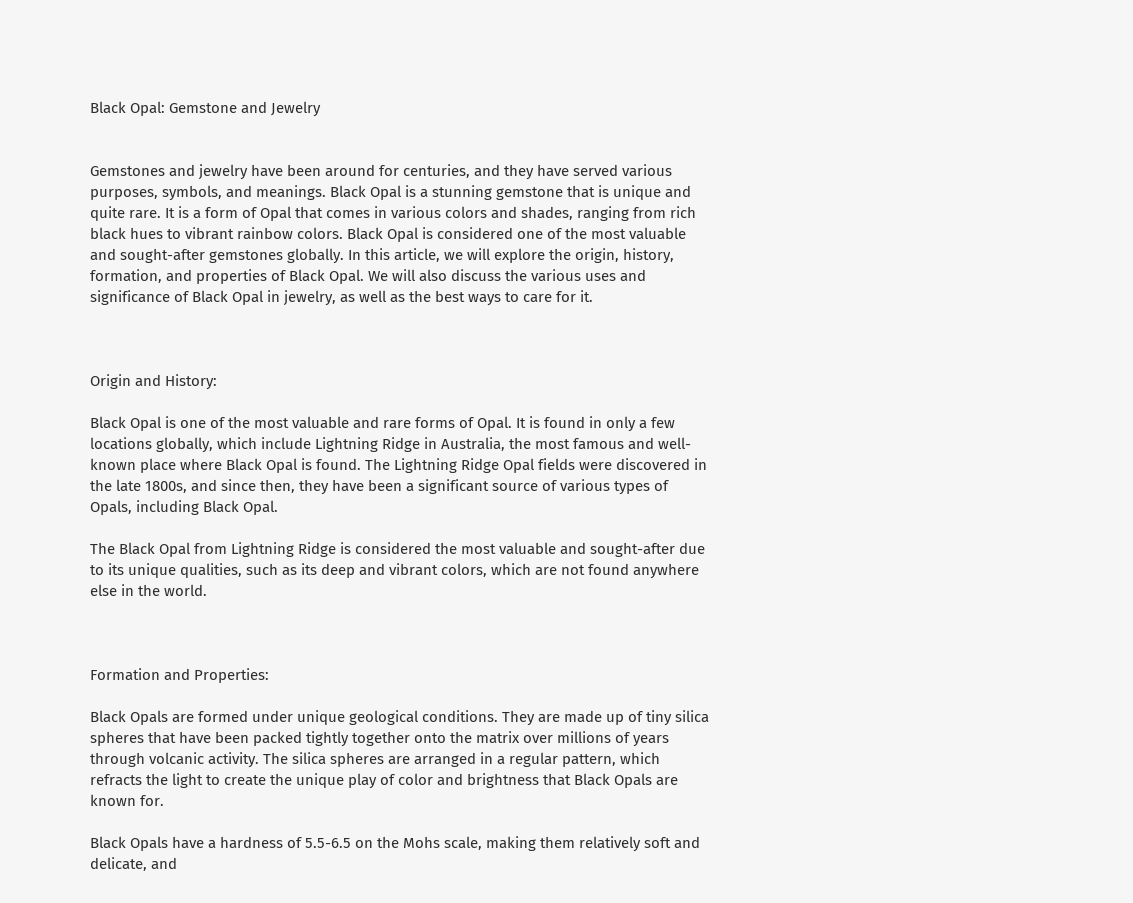Black Opal: Gemstone and Jewelry


Gemstones and jewelry have been around for centuries, and they have served various purposes, symbols, and meanings. Black Opal is a stunning gemstone that is unique and quite rare. It is a form of Opal that comes in various colors and shades, ranging from rich black hues to vibrant rainbow colors. Black Opal is considered one of the most valuable and sought-after gemstones globally. In this article, we will explore the origin, history, formation, and properties of Black Opal. We will also discuss the various uses and significance of Black Opal in jewelry, as well as the best ways to care for it.



Origin and History:

Black Opal is one of the most valuable and rare forms of Opal. It is found in only a few locations globally, which include Lightning Ridge in Australia, the most famous and well-known place where Black Opal is found. The Lightning Ridge Opal fields were discovered in the late 1800s, and since then, they have been a significant source of various types of Opals, including Black Opal.

The Black Opal from Lightning Ridge is considered the most valuable and sought-after due to its unique qualities, such as its deep and vibrant colors, which are not found anywhere else in the world.



Formation and Properties:

Black Opals are formed under unique geological conditions. They are made up of tiny silica spheres that have been packed tightly together onto the matrix over millions of years through volcanic activity. The silica spheres are arranged in a regular pattern, which refracts the light to create the unique play of color and brightness that Black Opals are known for.

Black Opals have a hardness of 5.5-6.5 on the Mohs scale, making them relatively soft and delicate, and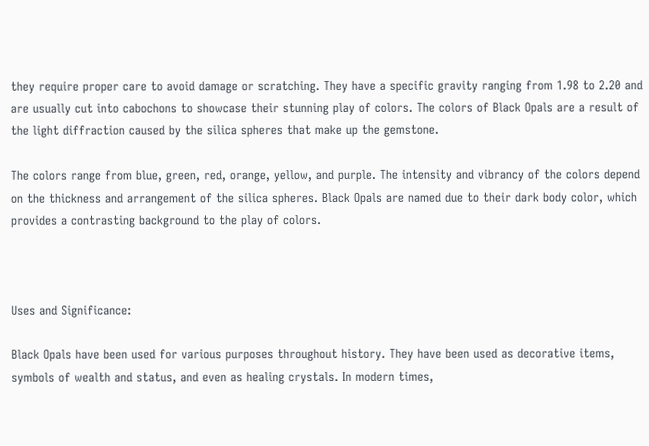they require proper care to avoid damage or scratching. They have a specific gravity ranging from 1.98 to 2.20 and are usually cut into cabochons to showcase their stunning play of colors. The colors of Black Opals are a result of the light diffraction caused by the silica spheres that make up the gemstone.

The colors range from blue, green, red, orange, yellow, and purple. The intensity and vibrancy of the colors depend on the thickness and arrangement of the silica spheres. Black Opals are named due to their dark body color, which provides a contrasting background to the play of colors.



Uses and Significance:

Black Opals have been used for various purposes throughout history. They have been used as decorative items, symbols of wealth and status, and even as healing crystals. In modern times,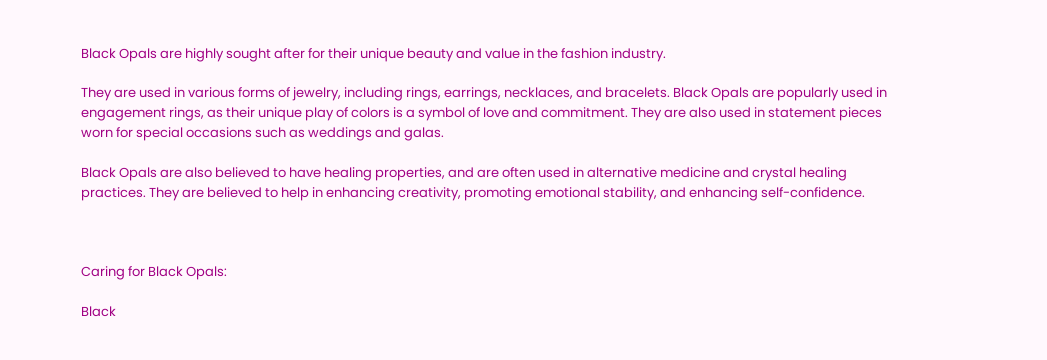Black Opals are highly sought after for their unique beauty and value in the fashion industry.

They are used in various forms of jewelry, including rings, earrings, necklaces, and bracelets. Black Opals are popularly used in engagement rings, as their unique play of colors is a symbol of love and commitment. They are also used in statement pieces worn for special occasions such as weddings and galas.

Black Opals are also believed to have healing properties, and are often used in alternative medicine and crystal healing practices. They are believed to help in enhancing creativity, promoting emotional stability, and enhancing self-confidence.



Caring for Black Opals:

Black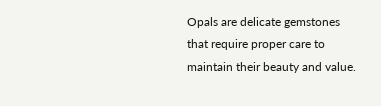Opals are delicate gemstones that require proper care to maintain their beauty and value.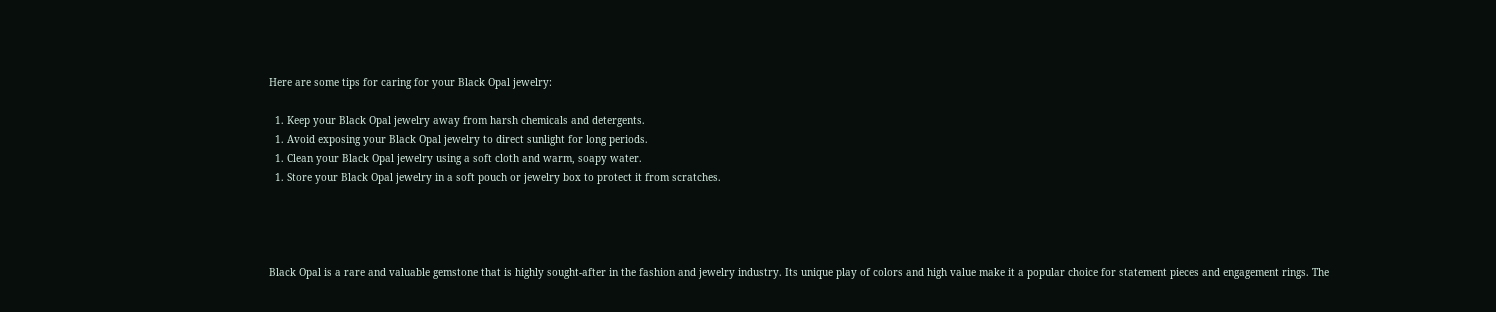Here are some tips for caring for your Black Opal jewelry:

  1. Keep your Black Opal jewelry away from harsh chemicals and detergents.
  1. Avoid exposing your Black Opal jewelry to direct sunlight for long periods.
  1. Clean your Black Opal jewelry using a soft cloth and warm, soapy water.
  1. Store your Black Opal jewelry in a soft pouch or jewelry box to protect it from scratches.




Black Opal is a rare and valuable gemstone that is highly sought-after in the fashion and jewelry industry. Its unique play of colors and high value make it a popular choice for statement pieces and engagement rings. The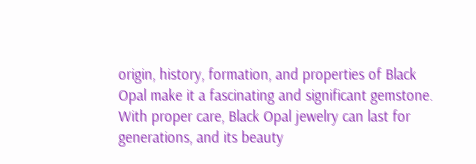origin, history, formation, and properties of Black Opal make it a fascinating and significant gemstone. With proper care, Black Opal jewelry can last for generations, and its beauty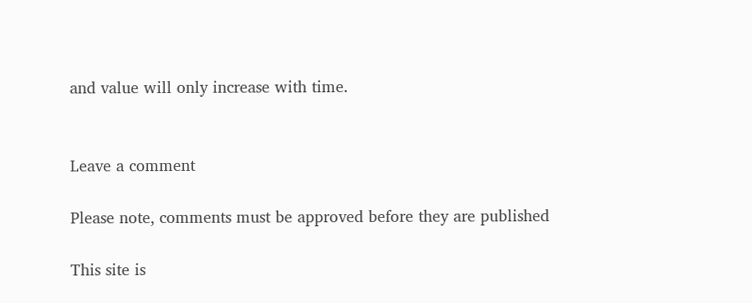and value will only increase with time.


Leave a comment

Please note, comments must be approved before they are published

This site is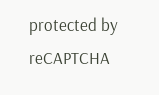protected by reCAPTCHA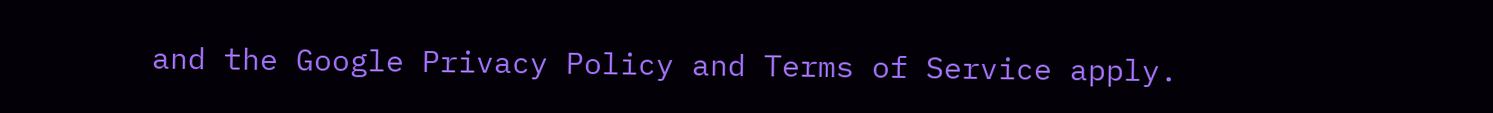and the Google Privacy Policy and Terms of Service apply.